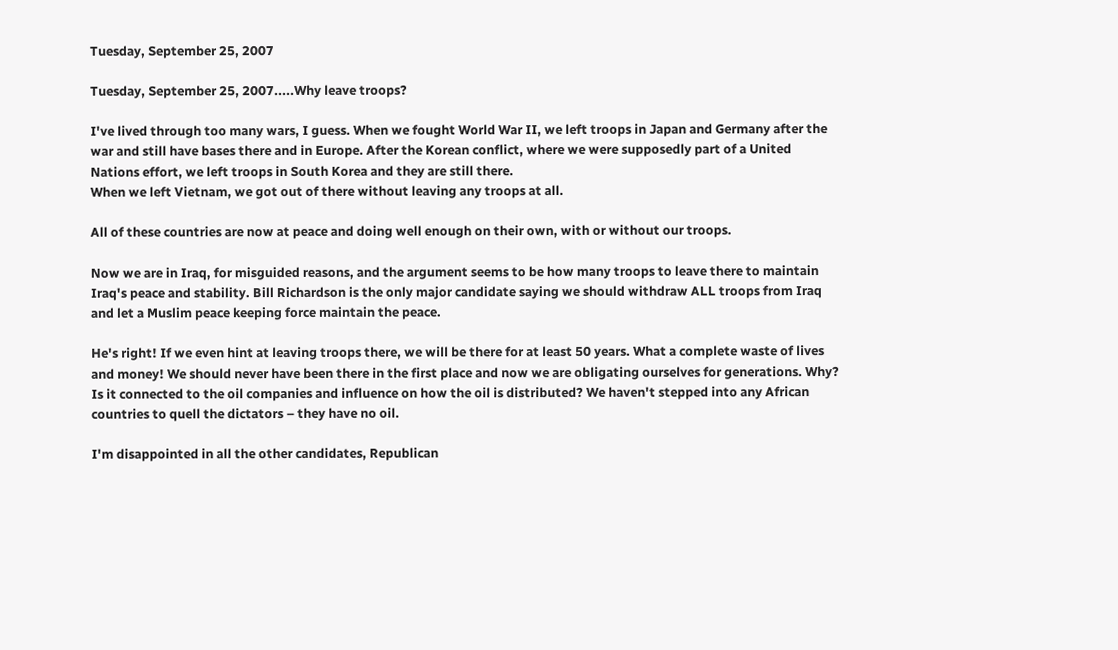Tuesday, September 25, 2007

Tuesday, September 25, 2007.....Why leave troops?

I've lived through too many wars, I guess. When we fought World War II, we left troops in Japan and Germany after the war and still have bases there and in Europe. After the Korean conflict, where we were supposedly part of a United Nations effort, we left troops in South Korea and they are still there.
When we left Vietnam, we got out of there without leaving any troops at all.

All of these countries are now at peace and doing well enough on their own, with or without our troops.

Now we are in Iraq, for misguided reasons, and the argument seems to be how many troops to leave there to maintain Iraq's peace and stability. Bill Richardson is the only major candidate saying we should withdraw ALL troops from Iraq and let a Muslim peace keeping force maintain the peace.

He's right! If we even hint at leaving troops there, we will be there for at least 50 years. What a complete waste of lives and money! We should never have been there in the first place and now we are obligating ourselves for generations. Why? Is it connected to the oil companies and influence on how the oil is distributed? We haven't stepped into any African countries to quell the dictators – they have no oil.

I'm disappointed in all the other candidates, Republican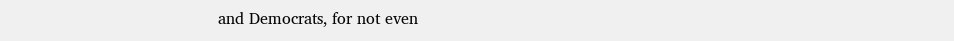and Democrats, for not even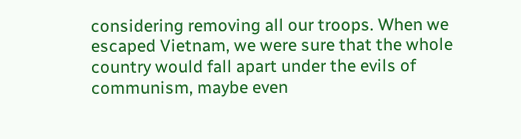considering removing all our troops. When we escaped Vietnam, we were sure that the whole country would fall apart under the evils of communism, maybe even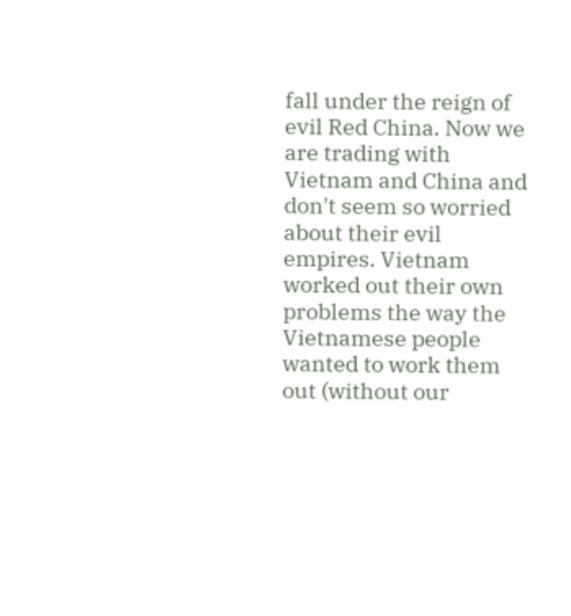fall under the reign of evil Red China. Now we are trading with Vietnam and China and don't seem so worried about their evil empires. Vietnam worked out their own problems the way the Vietnamese people wanted to work them out (without our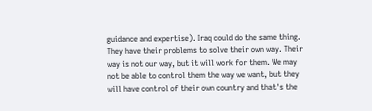guidance and expertise). Iraq could do the same thing. They have their problems to solve their own way. Their way is not our way, but it will work for them. We may not be able to control them the way we want, but they will have control of their own country and that's the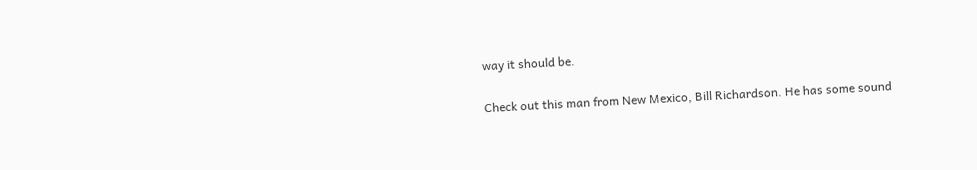way it should be.

Check out this man from New Mexico, Bill Richardson. He has some sound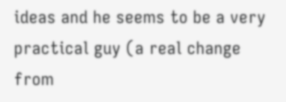ideas and he seems to be a very practical guy (a real change from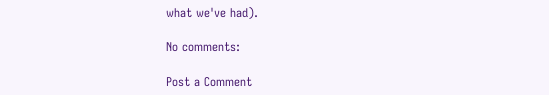what we've had).

No comments:

Post a Comment